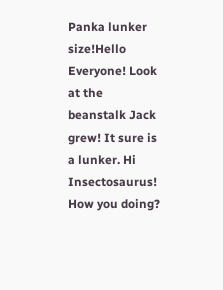Panka lunker size!Hello Everyone! Look at the beanstalk Jack grew! It sure is a lunker. Hi Insectosaurus! How you doing?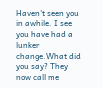Haven't seen you in awhile. I see you have had a lunker change.What did you say? They now call me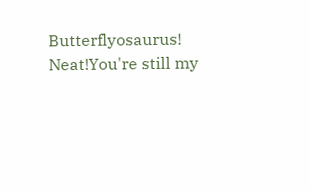Butterflyosaurus! Neat!You're still my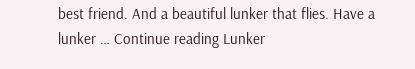best friend. And a beautiful lunker that flies. Have a lunker … Continue reading Lunker